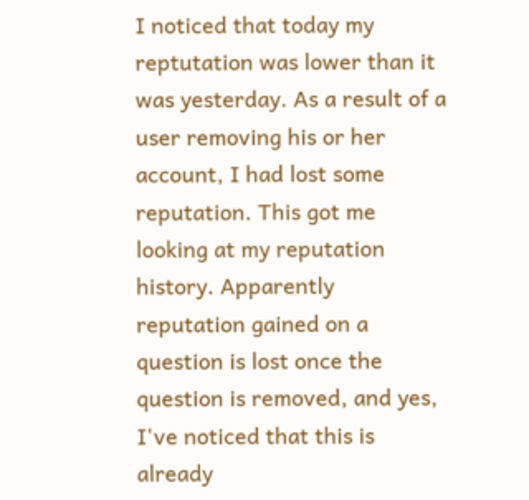I noticed that today my reptutation was lower than it was yesterday. As a result of a user removing his or her account, I had lost some reputation. This got me looking at my reputation history. Apparently reputation gained on a question is lost once the question is removed, and yes, I've noticed that this is already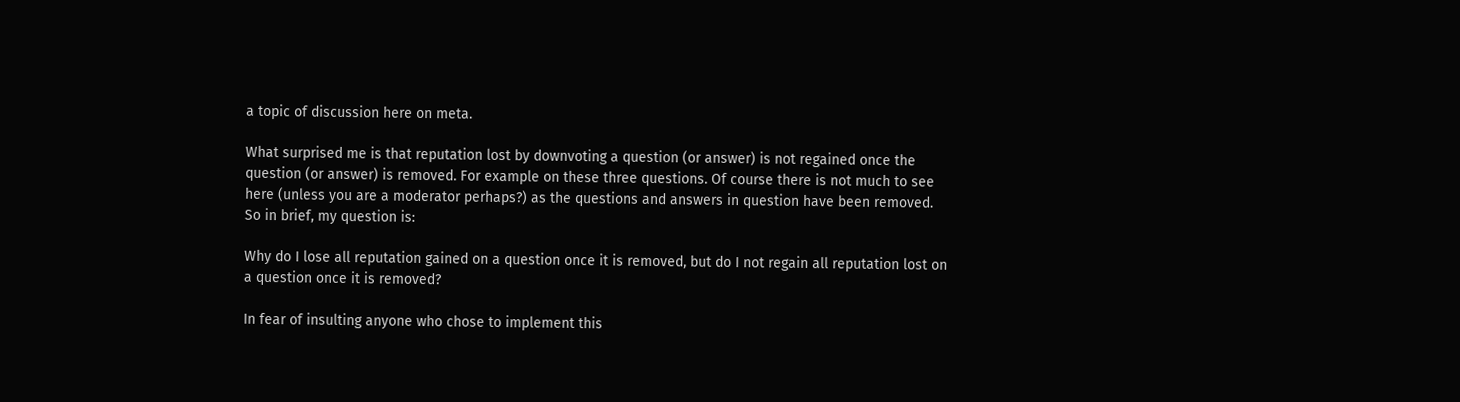a topic of discussion here on meta.

What surprised me is that reputation lost by downvoting a question (or answer) is not regained once the question (or answer) is removed. For example on these three questions. Of course there is not much to see here (unless you are a moderator perhaps?) as the questions and answers in question have been removed. So in brief, my question is:

Why do I lose all reputation gained on a question once it is removed, but do I not regain all reputation lost on a question once it is removed?

In fear of insulting anyone who chose to implement this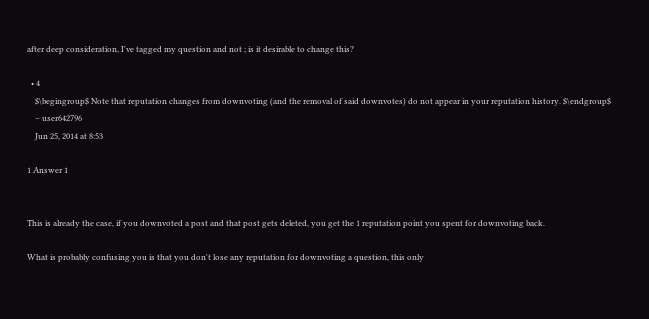after deep consideration, I've tagged my question and not ; is it desirable to change this?

  • 4
    $\begingroup$ Note that reputation changes from downvoting (and the removal of said downvotes) do not appear in your reputation history. $\endgroup$
    – user642796
    Jun 25, 2014 at 8:53

1 Answer 1


This is already the case, if you downvoted a post and that post gets deleted, you get the 1 reputation point you spent for downvoting back.

What is probably confusing you is that you don't lose any reputation for downvoting a question, this only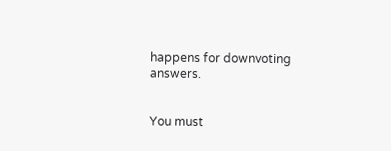happens for downvoting answers.


You must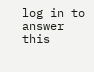log in to answer this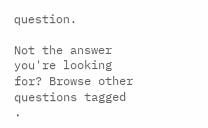question.

Not the answer you're looking for? Browse other questions tagged .